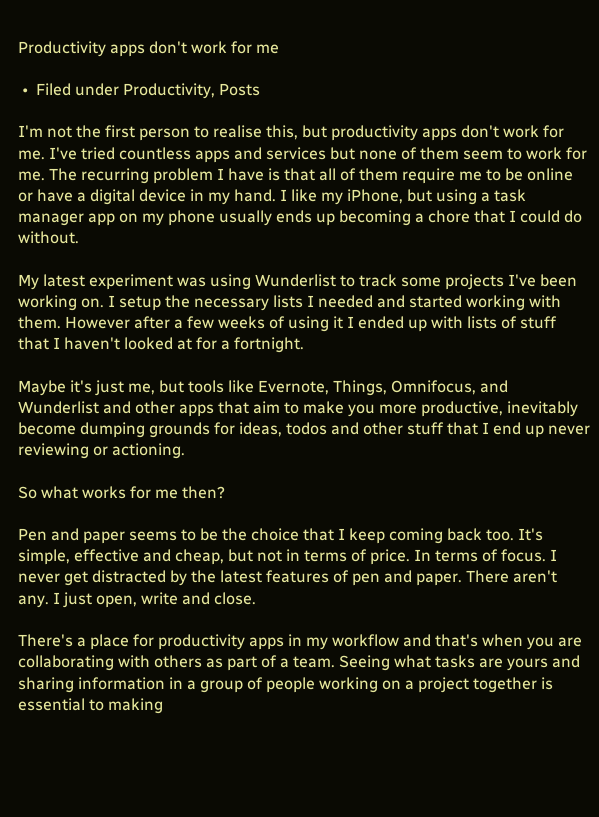Productivity apps don't work for me

 •  Filed under Productivity, Posts

I'm not the first person to realise this, but productivity apps don't work for me. I've tried countless apps and services but none of them seem to work for me. The recurring problem I have is that all of them require me to be online or have a digital device in my hand. I like my iPhone, but using a task manager app on my phone usually ends up becoming a chore that I could do without.

My latest experiment was using Wunderlist to track some projects I've been working on. I setup the necessary lists I needed and started working with them. However after a few weeks of using it I ended up with lists of stuff that I haven't looked at for a fortnight.

Maybe it's just me, but tools like Evernote, Things, Omnifocus, and Wunderlist and other apps that aim to make you more productive, inevitably become dumping grounds for ideas, todos and other stuff that I end up never reviewing or actioning.

So what works for me then?

Pen and paper seems to be the choice that I keep coming back too. It's simple, effective and cheap, but not in terms of price. In terms of focus. I never get distracted by the latest features of pen and paper. There aren't any. I just open, write and close.

There's a place for productivity apps in my workflow and that's when you are collaborating with others as part of a team. Seeing what tasks are yours and sharing information in a group of people working on a project together is essential to making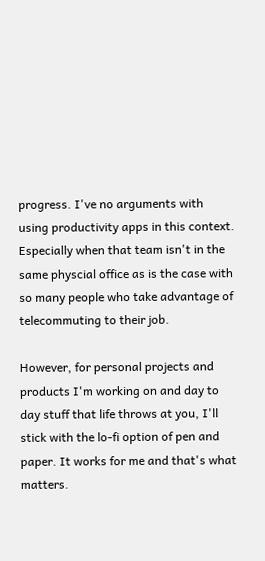progress. I've no arguments with using productivity apps in this context. Especially when that team isn't in the same physcial office as is the case with so many people who take advantage of telecommuting to their job.

However, for personal projects and products I'm working on and day to day stuff that life throws at you, I'll stick with the lo-fi option of pen and paper. It works for me and that's what matters.